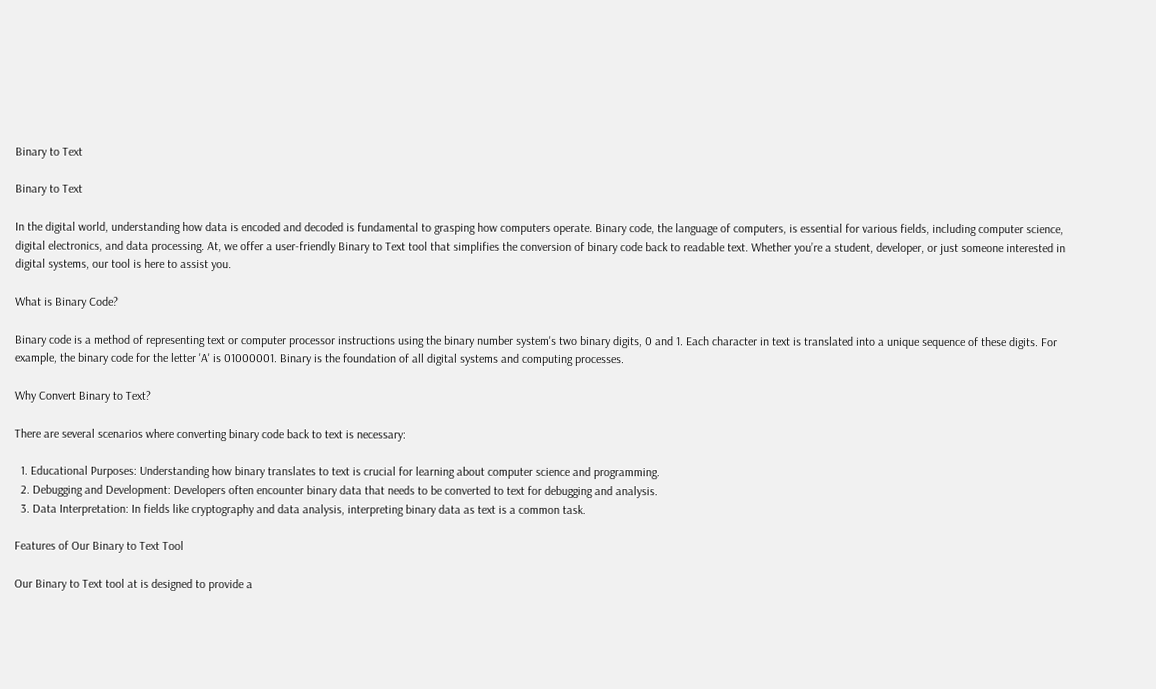Binary to Text

Binary to Text

In the digital world, understanding how data is encoded and decoded is fundamental to grasping how computers operate. Binary code, the language of computers, is essential for various fields, including computer science, digital electronics, and data processing. At, we offer a user-friendly Binary to Text tool that simplifies the conversion of binary code back to readable text. Whether you’re a student, developer, or just someone interested in digital systems, our tool is here to assist you.

What is Binary Code?

Binary code is a method of representing text or computer processor instructions using the binary number system's two binary digits, 0 and 1. Each character in text is translated into a unique sequence of these digits. For example, the binary code for the letter 'A' is 01000001. Binary is the foundation of all digital systems and computing processes.

Why Convert Binary to Text?

There are several scenarios where converting binary code back to text is necessary:

  1. Educational Purposes: Understanding how binary translates to text is crucial for learning about computer science and programming.
  2. Debugging and Development: Developers often encounter binary data that needs to be converted to text for debugging and analysis.
  3. Data Interpretation: In fields like cryptography and data analysis, interpreting binary data as text is a common task.

Features of Our Binary to Text Tool

Our Binary to Text tool at is designed to provide a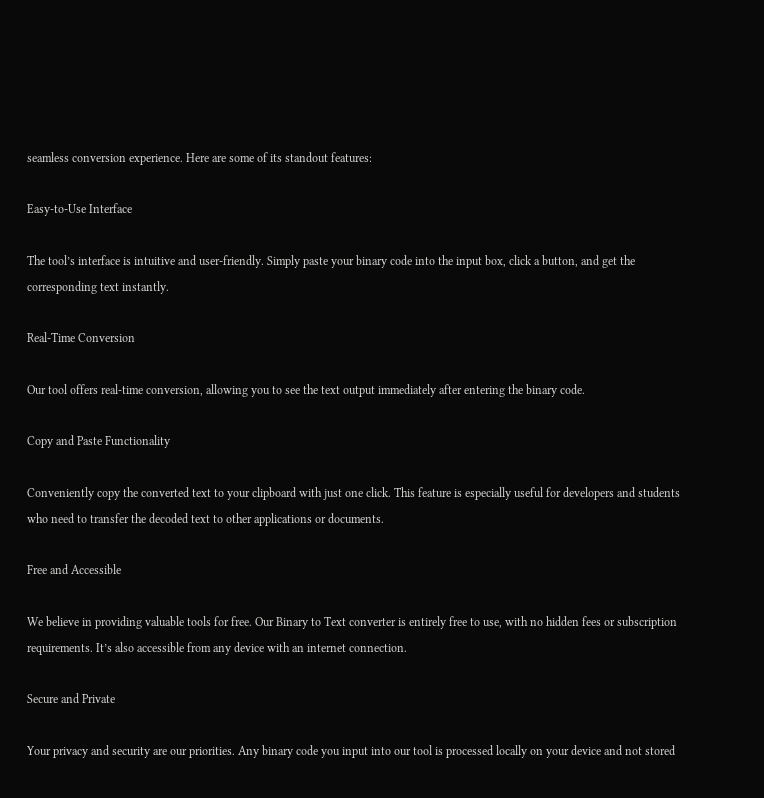seamless conversion experience. Here are some of its standout features:

Easy-to-Use Interface

The tool’s interface is intuitive and user-friendly. Simply paste your binary code into the input box, click a button, and get the corresponding text instantly.

Real-Time Conversion

Our tool offers real-time conversion, allowing you to see the text output immediately after entering the binary code.

Copy and Paste Functionality

Conveniently copy the converted text to your clipboard with just one click. This feature is especially useful for developers and students who need to transfer the decoded text to other applications or documents.

Free and Accessible

We believe in providing valuable tools for free. Our Binary to Text converter is entirely free to use, with no hidden fees or subscription requirements. It’s also accessible from any device with an internet connection.

Secure and Private

Your privacy and security are our priorities. Any binary code you input into our tool is processed locally on your device and not stored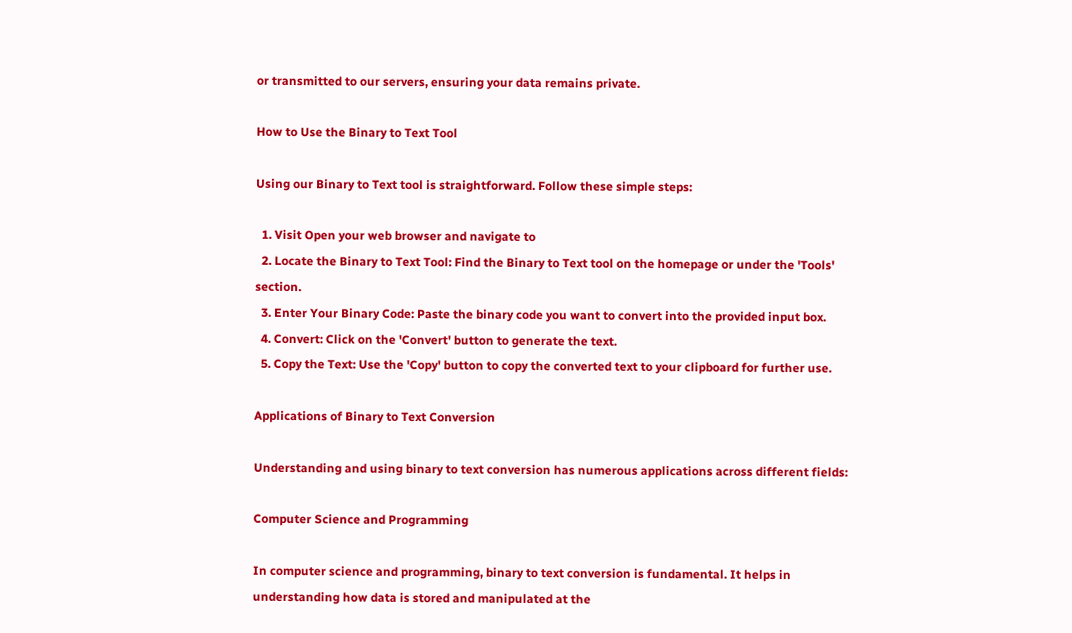or transmitted to our servers, ensuring your data remains private.

How to Use the Binary to Text Tool

Using our Binary to Text tool is straightforward. Follow these simple steps:

  1. Visit Open your web browser and navigate to
  2. Locate the Binary to Text Tool: Find the Binary to Text tool on the homepage or under the 'Tools' section.
  3. Enter Your Binary Code: Paste the binary code you want to convert into the provided input box.
  4. Convert: Click on the 'Convert' button to generate the text.
  5. Copy the Text: Use the 'Copy' button to copy the converted text to your clipboard for further use.

Applications of Binary to Text Conversion

Understanding and using binary to text conversion has numerous applications across different fields:

Computer Science and Programming

In computer science and programming, binary to text conversion is fundamental. It helps in understanding how data is stored and manipulated at the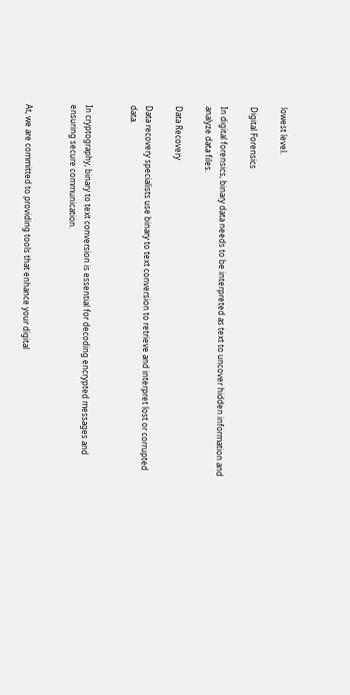lowest level.

Digital Forensics

In digital forensics, binary data needs to be interpreted as text to uncover hidden information and analyze data files.

Data Recovery

Data recovery specialists use binary to text conversion to retrieve and interpret lost or corrupted data.


In cryptography, binary to text conversion is essential for decoding encrypted messages and ensuring secure communication.


At, we are committed to providing tools that enhance your digital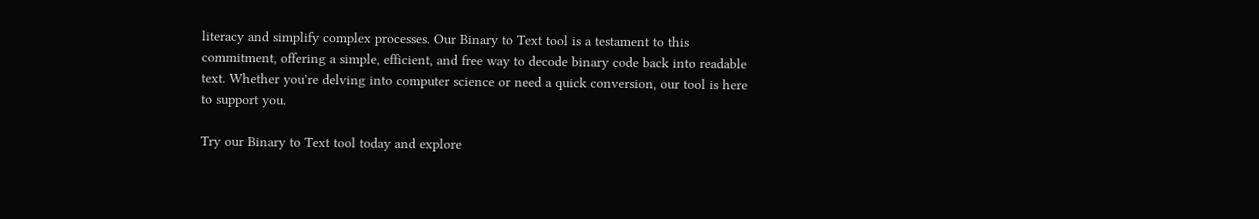literacy and simplify complex processes. Our Binary to Text tool is a testament to this commitment, offering a simple, efficient, and free way to decode binary code back into readable text. Whether you're delving into computer science or need a quick conversion, our tool is here to support you.

Try our Binary to Text tool today and explore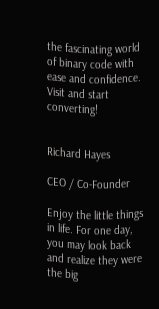the fascinating world of binary code with ease and confidence. Visit and start converting!


Richard Hayes

CEO / Co-Founder

Enjoy the little things in life. For one day, you may look back and realize they were the big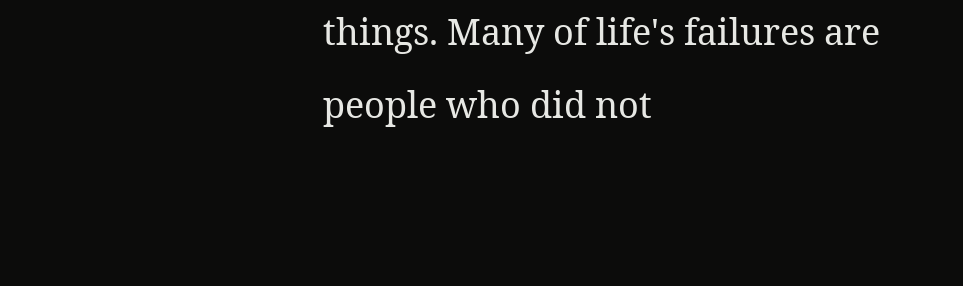things. Many of life's failures are people who did not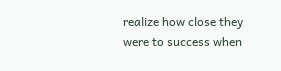realize how close they were to success when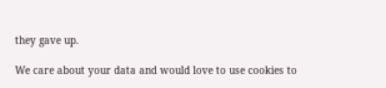they gave up.

We care about your data and would love to use cookies to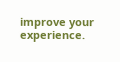improve your experience.